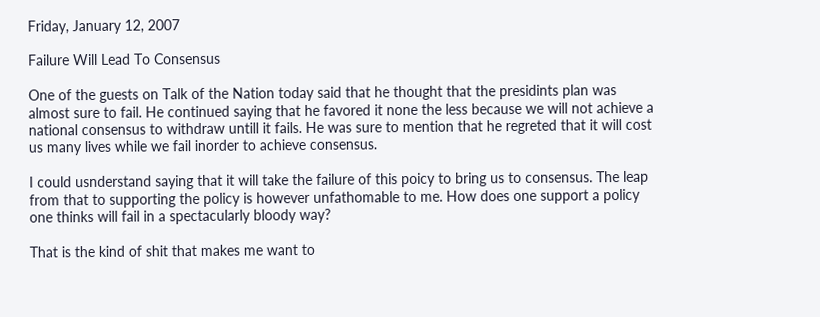Friday, January 12, 2007

Failure Will Lead To Consensus

One of the guests on Talk of the Nation today said that he thought that the presidints plan was almost sure to fail. He continued saying that he favored it none the less because we will not achieve a national consensus to withdraw untill it fails. He was sure to mention that he regreted that it will cost us many lives while we fail inorder to achieve consensus.

I could usnderstand saying that it will take the failure of this poicy to bring us to consensus. The leap from that to supporting the policy is however unfathomable to me. How does one support a policy one thinks will fail in a spectacularly bloody way?

That is the kind of shit that makes me want to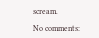scream.

No comments: